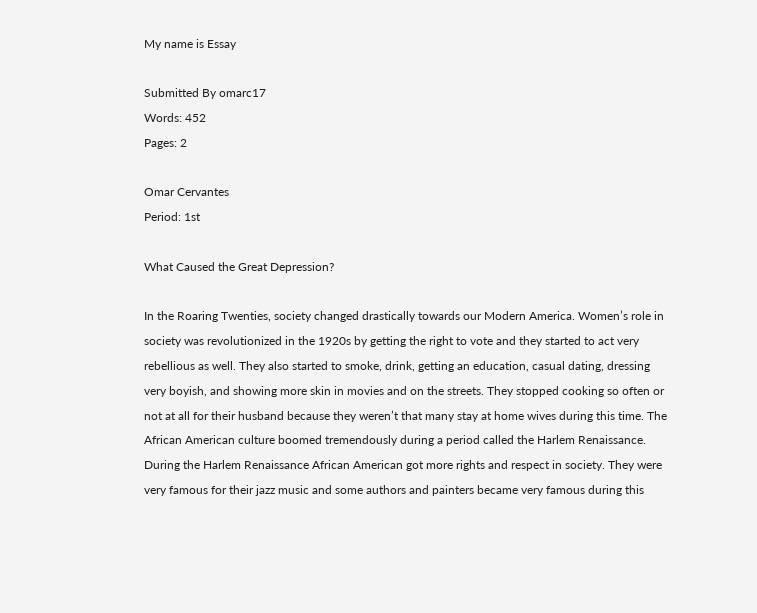My name is Essay

Submitted By omarc17
Words: 452
Pages: 2

Omar Cervantes
Period: 1st

What Caused the Great Depression?

In the Roaring Twenties, society changed drastically towards our Modern America. Women’s role in society was revolutionized in the 1920s by getting the right to vote and they started to act very rebellious as well. They also started to smoke, drink, getting an education, casual dating, dressing very boyish, and showing more skin in movies and on the streets. They stopped cooking so often or not at all for their husband because they weren’t that many stay at home wives during this time. The African American culture boomed tremendously during a period called the Harlem Renaissance. During the Harlem Renaissance African American got more rights and respect in society. They were very famous for their jazz music and some authors and painters became very famous during this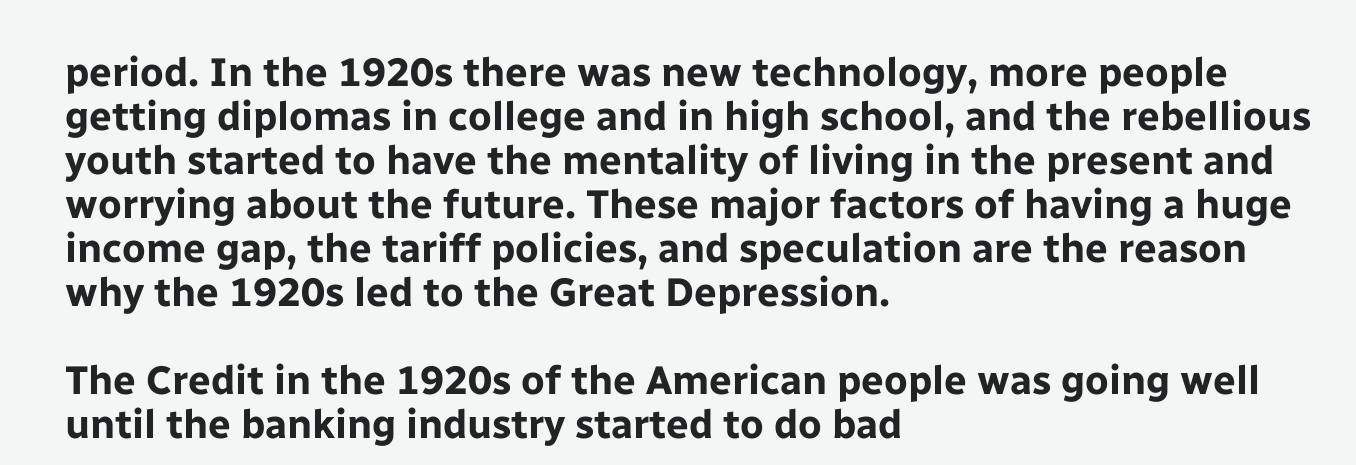period. In the 1920s there was new technology, more people getting diplomas in college and in high school, and the rebellious youth started to have the mentality of living in the present and worrying about the future. These major factors of having a huge income gap, the tariff policies, and speculation are the reason why the 1920s led to the Great Depression.

The Credit in the 1920s of the American people was going well until the banking industry started to do bad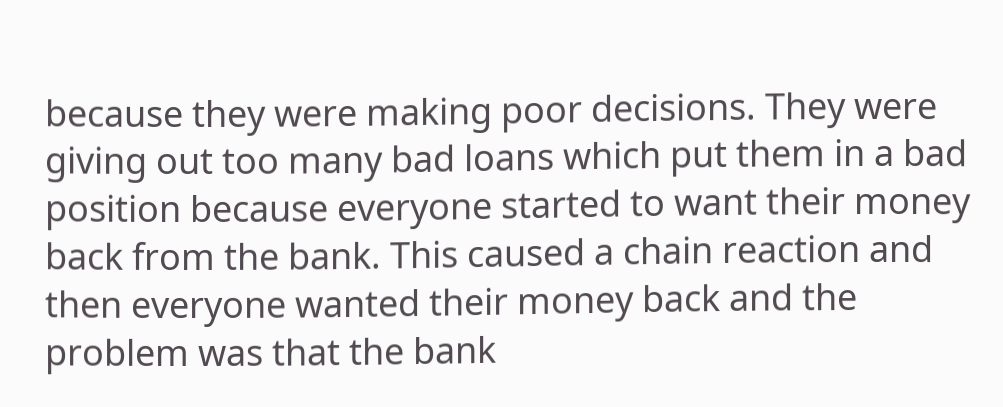because they were making poor decisions. They were giving out too many bad loans which put them in a bad position because everyone started to want their money back from the bank. This caused a chain reaction and then everyone wanted their money back and the problem was that the bank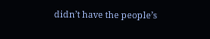didn’t have the people’s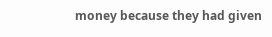money because they had given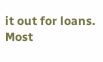it out for loans. Most